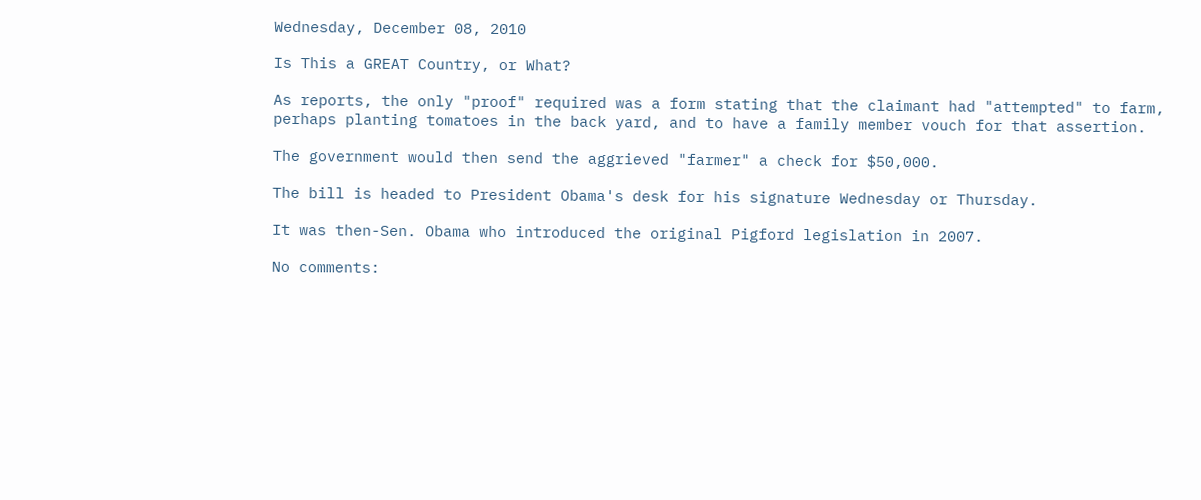Wednesday, December 08, 2010

Is This a GREAT Country, or What?

As reports, the only "proof" required was a form stating that the claimant had "attempted" to farm, perhaps planting tomatoes in the back yard, and to have a family member vouch for that assertion.

The government would then send the aggrieved "farmer" a check for $50,000.

The bill is headed to President Obama's desk for his signature Wednesday or Thursday.

It was then-Sen. Obama who introduced the original Pigford legislation in 2007.

No comments: